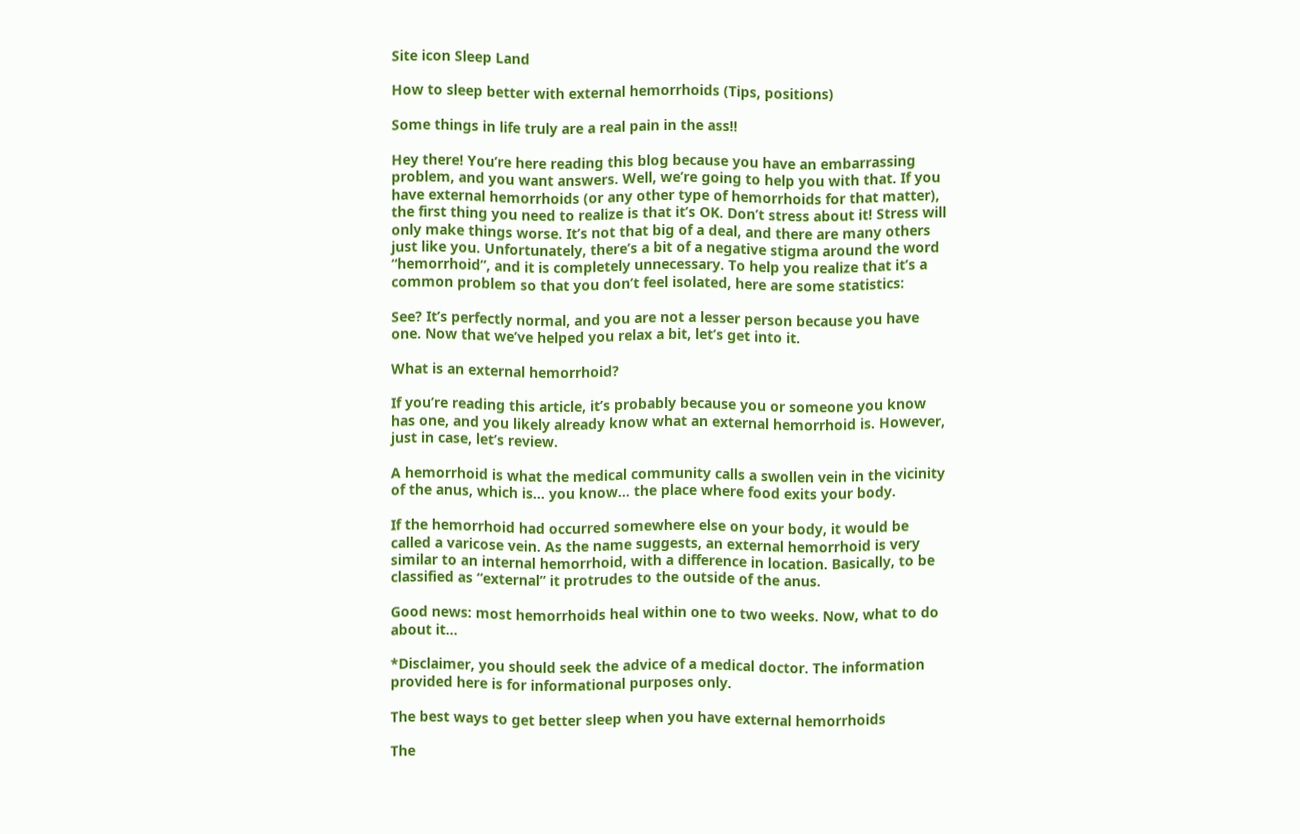Site icon Sleep Land

How to sleep better with external hemorrhoids (Tips, positions)

Some things in life truly are a real pain in the ass!!

Hey there! You’re here reading this blog because you have an embarrassing problem, and you want answers. Well, we’re going to help you with that. If you have external hemorrhoids (or any other type of hemorrhoids for that matter), the first thing you need to realize is that it’s OK. Don’t stress about it! Stress will only make things worse. It’s not that big of a deal, and there are many others just like you. Unfortunately, there’s a bit of a negative stigma around the word “hemorrhoid”, and it is completely unnecessary. To help you realize that it’s a common problem so that you don’t feel isolated, here are some statistics:

See? It’s perfectly normal, and you are not a lesser person because you have one. Now that we’ve helped you relax a bit, let’s get into it.

What is an external hemorrhoid?

If you’re reading this article, it’s probably because you or someone you know has one, and you likely already know what an external hemorrhoid is. However, just in case, let’s review.

A hemorrhoid is what the medical community calls a swollen vein in the vicinity of the anus, which is… you know… the place where food exits your body.

If the hemorrhoid had occurred somewhere else on your body, it would be called a varicose vein. As the name suggests, an external hemorrhoid is very similar to an internal hemorrhoid, with a difference in location. Basically, to be classified as “external” it protrudes to the outside of the anus.

Good news: most hemorrhoids heal within one to two weeks. Now, what to do about it…

*Disclaimer, you should seek the advice of a medical doctor. The information provided here is for informational purposes only.

The best ways to get better sleep when you have external hemorrhoids

The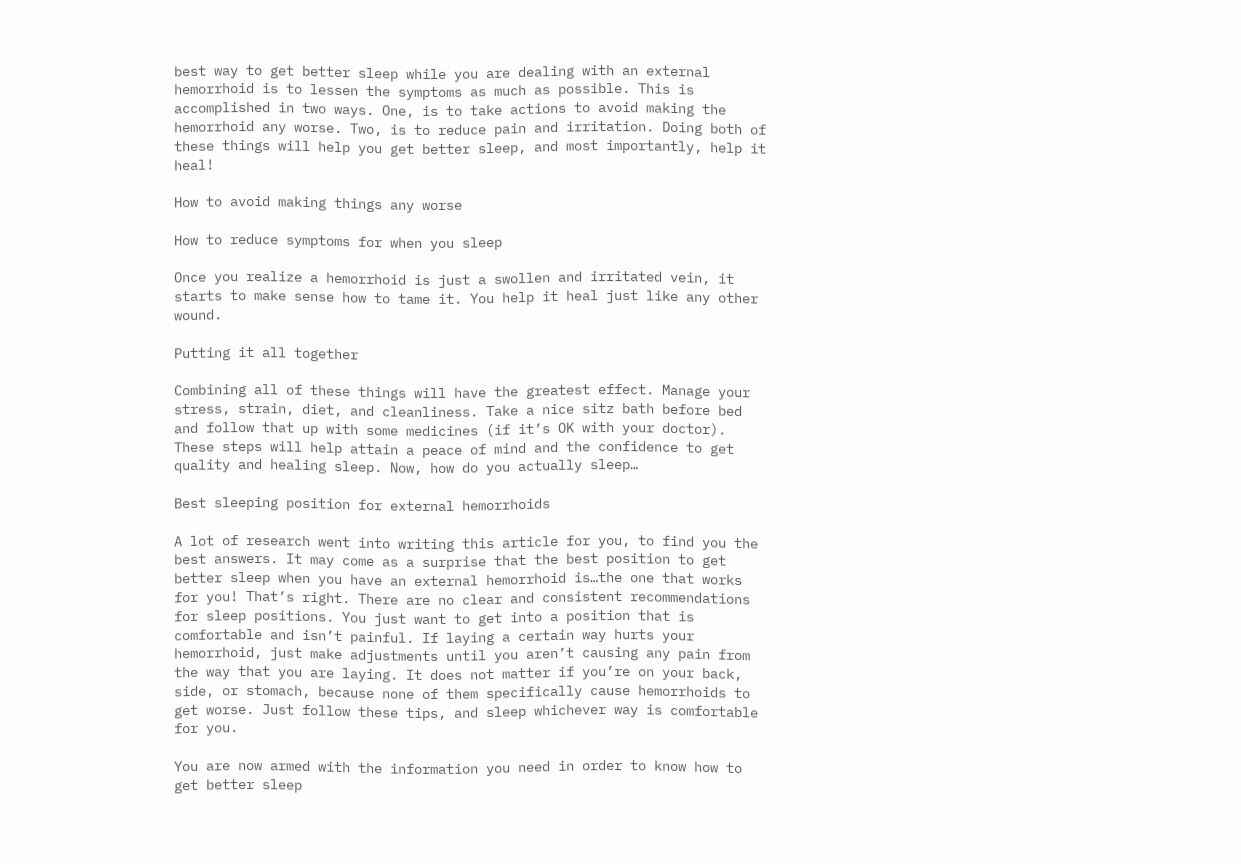best way to get better sleep while you are dealing with an external hemorrhoid is to lessen the symptoms as much as possible. This is accomplished in two ways. One, is to take actions to avoid making the hemorrhoid any worse. Two, is to reduce pain and irritation. Doing both of these things will help you get better sleep, and most importantly, help it heal!

How to avoid making things any worse

How to reduce symptoms for when you sleep

Once you realize a hemorrhoid is just a swollen and irritated vein, it starts to make sense how to tame it. You help it heal just like any other wound.

Putting it all together

Combining all of these things will have the greatest effect. Manage your stress, strain, diet, and cleanliness. Take a nice sitz bath before bed and follow that up with some medicines (if it’s OK with your doctor). These steps will help attain a peace of mind and the confidence to get quality and healing sleep. Now, how do you actually sleep…

Best sleeping position for external hemorrhoids

A lot of research went into writing this article for you, to find you the best answers. It may come as a surprise that the best position to get better sleep when you have an external hemorrhoid is…the one that works for you! That’s right. There are no clear and consistent recommendations for sleep positions. You just want to get into a position that is comfortable and isn’t painful. If laying a certain way hurts your hemorrhoid, just make adjustments until you aren’t causing any pain from the way that you are laying. It does not matter if you’re on your back, side, or stomach, because none of them specifically cause hemorrhoids to get worse. Just follow these tips, and sleep whichever way is comfortable for you.

You are now armed with the information you need in order to know how to get better sleep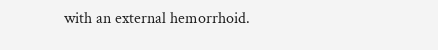with an external hemorrhoid.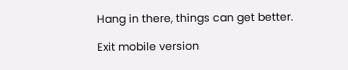Hang in there, things can get better.

Exit mobile version